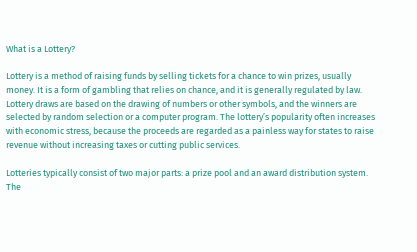What is a Lottery?

Lottery is a method of raising funds by selling tickets for a chance to win prizes, usually money. It is a form of gambling that relies on chance, and it is generally regulated by law. Lottery draws are based on the drawing of numbers or other symbols, and the winners are selected by random selection or a computer program. The lottery’s popularity often increases with economic stress, because the proceeds are regarded as a painless way for states to raise revenue without increasing taxes or cutting public services.

Lotteries typically consist of two major parts: a prize pool and an award distribution system. The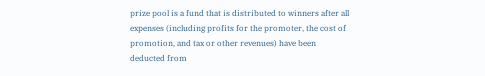prize pool is a fund that is distributed to winners after all expenses (including profits for the promoter, the cost of promotion, and tax or other revenues) have been deducted from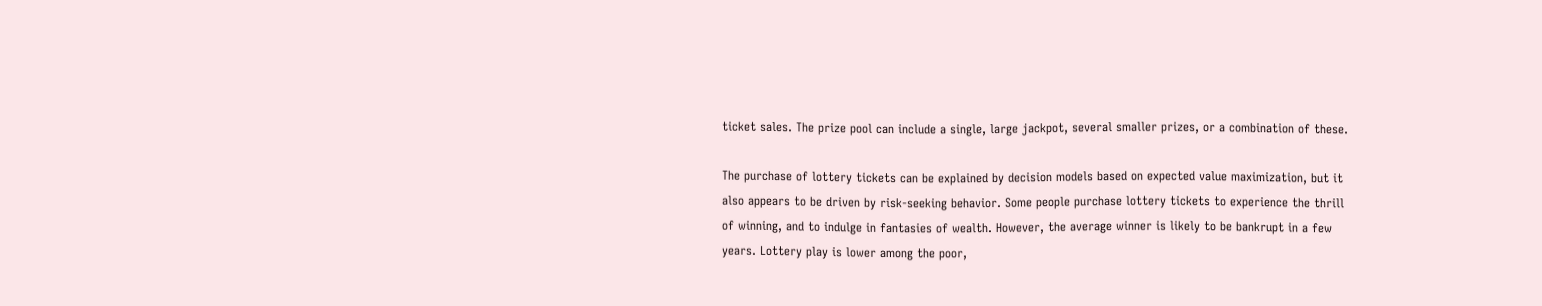ticket sales. The prize pool can include a single, large jackpot, several smaller prizes, or a combination of these.

The purchase of lottery tickets can be explained by decision models based on expected value maximization, but it also appears to be driven by risk-seeking behavior. Some people purchase lottery tickets to experience the thrill of winning, and to indulge in fantasies of wealth. However, the average winner is likely to be bankrupt in a few years. Lottery play is lower among the poor,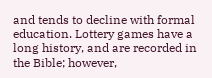and tends to decline with formal education. Lottery games have a long history, and are recorded in the Bible; however,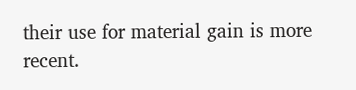their use for material gain is more recent.